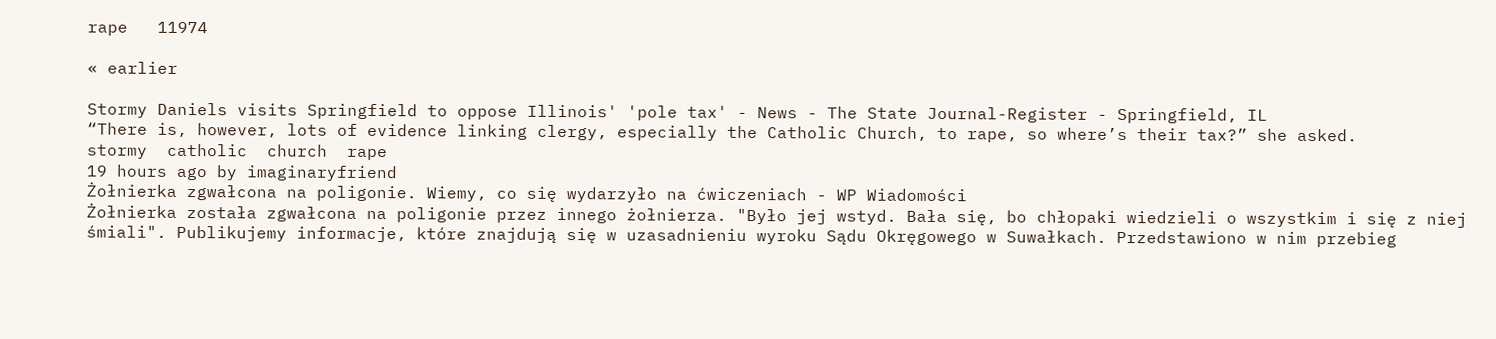rape   11974

« earlier

Stormy Daniels visits Springfield to oppose Illinois' 'pole tax' - News - The State Journal-Register - Springfield, IL
“There is, however, lots of evidence linking clergy, especially the Catholic Church, to rape, so where’s their tax?” she asked.
stormy  catholic  church  rape
19 hours ago by imaginaryfriend
Żołnierka zgwałcona na poligonie. Wiemy, co się wydarzyło na ćwiczeniach - WP Wiadomości
Żołnierka została zgwałcona na poligonie przez innego żołnierza. "Było jej wstyd. Bała się, bo chłopaki wiedzieli o wszystkim i się z niej śmiali". Publikujemy informacje, które znajdują się w uzasadnieniu wyroku Sądu Okręgowego w Suwałkach. Przedstawiono w nim przebieg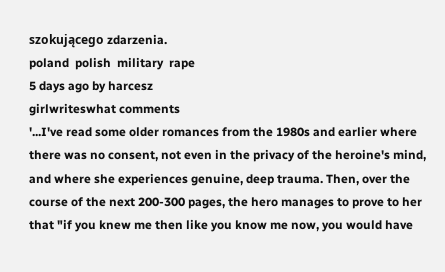szokującego zdarzenia.
poland  polish  military  rape
5 days ago by harcesz
girlwriteswhat comments
'...I've read some older romances from the 1980s and earlier where there was no consent, not even in the privacy of the heroine's mind, and where she experiences genuine, deep trauma. Then, over the course of the next 200-300 pages, the hero manages to prove to her that "if you knew me then like you know me now, you would have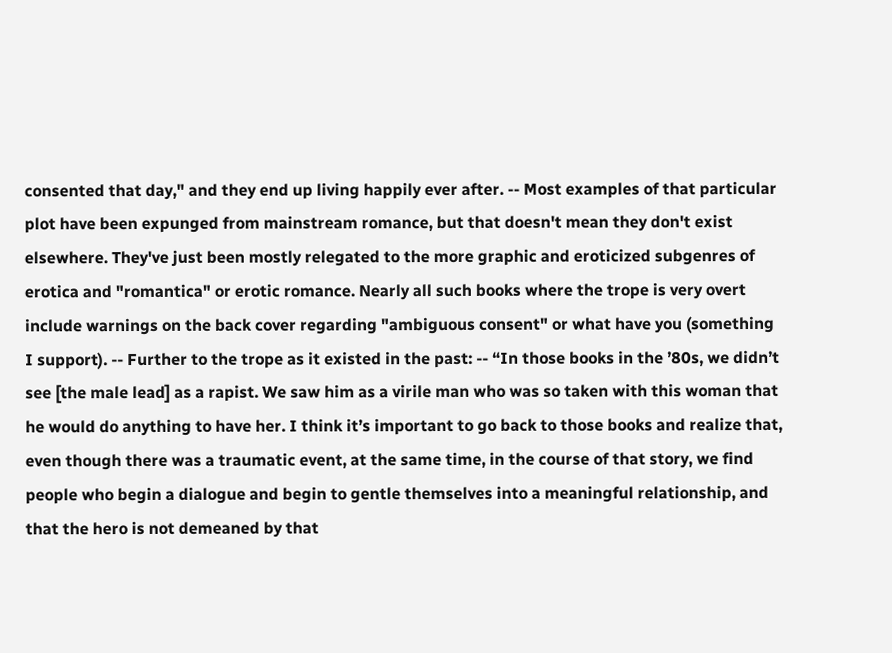consented that day," and they end up living happily ever after. -- Most examples of that particular plot have been expunged from mainstream romance, but that doesn't mean they don't exist elsewhere. They've just been mostly relegated to the more graphic and eroticized subgenres of erotica and "romantica" or erotic romance. Nearly all such books where the trope is very overt include warnings on the back cover regarding "ambiguous consent" or what have you (something I support). -- Further to the trope as it existed in the past: -- “In those books in the ’80s, we didn’t see [the male lead] as a rapist. We saw him as a virile man who was so taken with this woman that he would do anything to have her. I think it’s important to go back to those books and realize that, even though there was a traumatic event, at the same time, in the course of that story, we find people who begin a dialogue and begin to gentle themselves into a meaningful relationship, and that the hero is not demeaned by that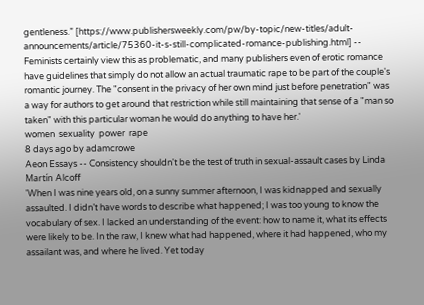gentleness.” [https://www.publishersweekly.com/pw/by-topic/new-titles/adult-announcements/article/75360-it-s-still-complicated-romance-publishing.html] --
Feminists certainly view this as problematic, and many publishers even of erotic romance have guidelines that simply do not allow an actual traumatic rape to be part of the couple's romantic journey. The "consent in the privacy of her own mind just before penetration" was a way for authors to get around that restriction while still maintaining that sense of a "man so taken" with this particular woman he would do anything to have her.'
women  sexuality  power  rape
8 days ago by adamcrowe
Aeon Essays -- Consistency shouldn't be the test of truth in sexual-assault cases by Linda Martín Alcoff
'When I was nine years old, on a sunny summer afternoon, I was kidnapped and sexually assaulted. I didn’t have words to describe what happened; I was too young to know the vocabulary of sex. I lacked an understanding of the event: how to name it, what its effects were likely to be. In the raw, I knew what had happened, where it had happened, who my assailant was, and where he lived. Yet today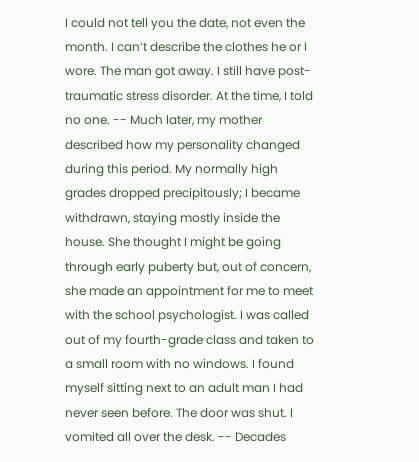I could not tell you the date, not even the month. I can’t describe the clothes he or I wore. The man got away. I still have post-traumatic stress disorder. At the time, I told no one. -- Much later, my mother described how my personality changed during this period. My normally high grades dropped precipitously; I became withdrawn, staying mostly inside the house. She thought I might be going through early puberty but, out of concern, she made an appointment for me to meet with the school psychologist. I was called out of my fourth-grade class and taken to a small room with no windows. I found myself sitting next to an adult man I had never seen before. The door was shut. I vomited all over the desk. -- Decades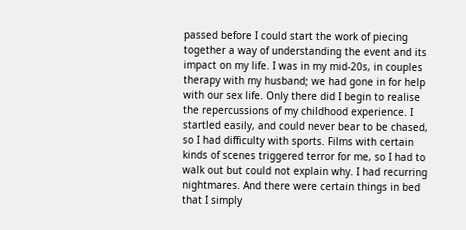passed before I could start the work of piecing together a way of understanding the event and its impact on my life. I was in my mid-20s, in couples therapy with my husband; we had gone in for help with our sex life. Only there did I begin to realise the repercussions of my childhood experience. I startled easily, and could never bear to be chased, so I had difficulty with sports. Films with certain kinds of scenes triggered terror for me, so I had to walk out but could not explain why. I had recurring nightmares. And there were certain things in bed that I simply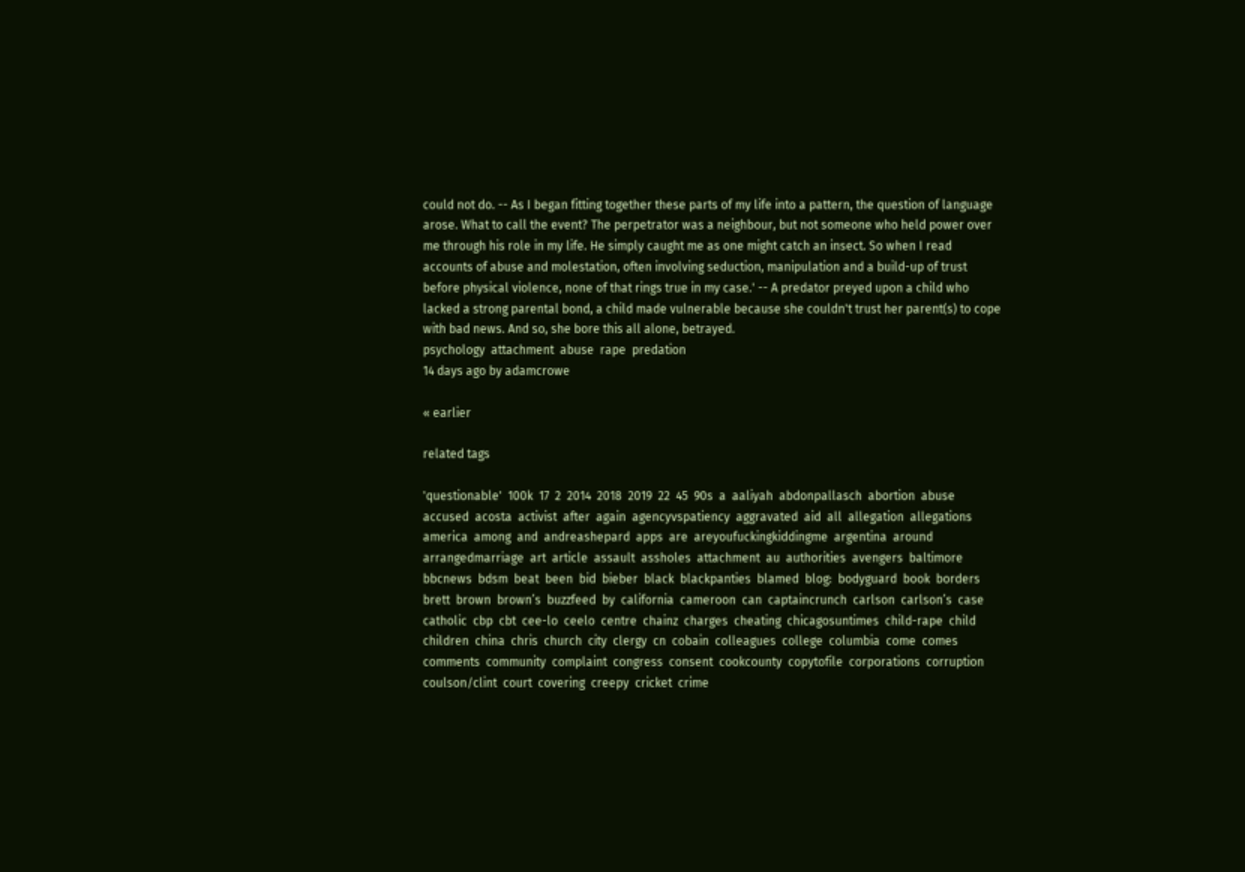could not do. -- As I began fitting together these parts of my life into a pattern, the question of language arose. What to call the event? The perpetrator was a neighbour, but not someone who held power over me through his role in my life. He simply caught me as one might catch an insect. So when I read accounts of abuse and molestation, often involving seduction, manipulation and a build-up of trust before physical violence, none of that rings true in my case.' -- A predator preyed upon a child who lacked a strong parental bond, a child made vulnerable because she couldn't trust her parent(s) to cope with bad news. And so, she bore this all alone, betrayed.
psychology  attachment  abuse  rape  predation
14 days ago by adamcrowe

« earlier

related tags

'questionable'  100k  17  2  2014  2018  2019  22  45  90s  a  aaliyah  abdonpallasch  abortion  abuse  accused  acosta  activist  after  again  agencyvspatiency  aggravated  aid  all  allegation  allegations  america  among  and  andreashepard  apps  are  areyoufuckingkiddingme  argentina  around  arrangedmarriage  art  article  assault  assholes  attachment  au  authorities  avengers  baltimore  bbcnews  bdsm  beat  been  bid  bieber  black  blackpanties  blamed  blog:  bodyguard  book  borders  brett  brown  brown’s  buzzfeed  by  california  cameroon  can  captaincrunch  carlson  carlson’s  case  catholic  cbp  cbt  cee-lo  ceelo  centre  chainz  charges  cheating  chicagosuntimes  child-rape  child  children  china  chris  church  city  clergy  cn  cobain  colleagues  college  columbia  come  comes  comments  community  complaint  congress  consent  cookcounty  copytofile  corporations  corruption  coulson/clint  court  covering  creepy  cricket  crime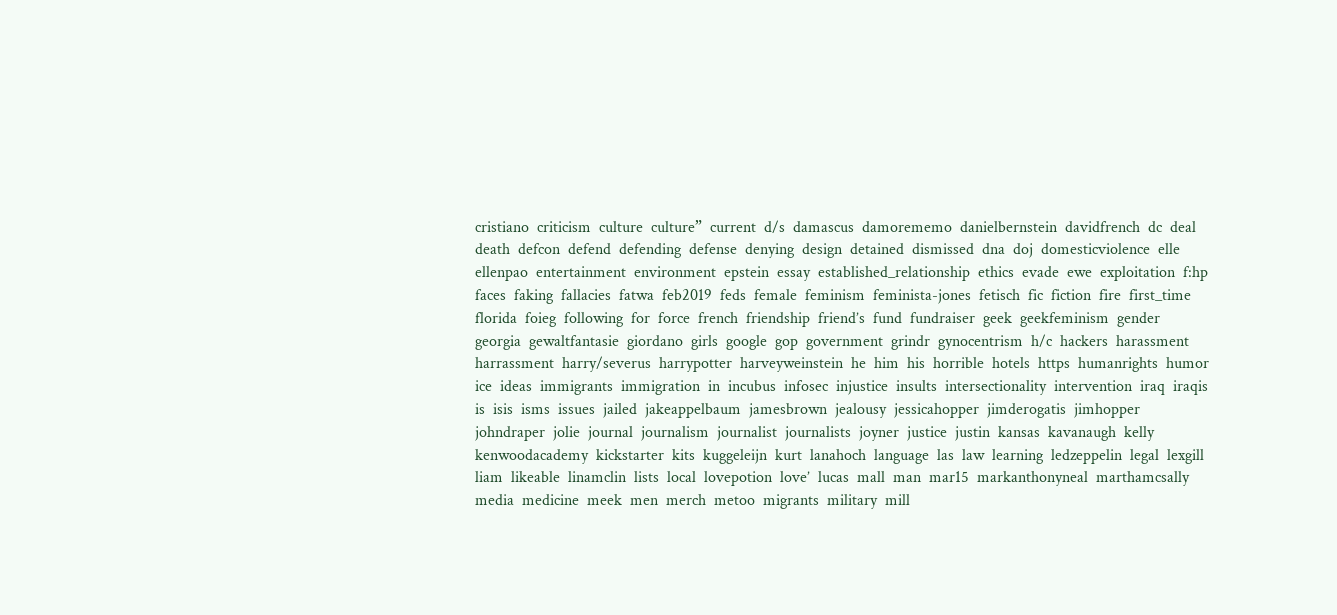cristiano  criticism  culture  culture”  current  d/s  damascus  damorememo  danielbernstein  davidfrench  dc  deal  death  defcon  defend  defending  defense  denying  design  detained  dismissed  dna  doj  domesticviolence  elle  ellenpao  entertainment  environment  epstein  essay  established_relationship  ethics  evade  ewe  exploitation  f:hp  faces  faking  fallacies  fatwa  feb2019  feds  female  feminism  feminista-jones  fetisch  fic  fiction  fire  first_time  florida  foieg  following  for  force  french  friendship  friend’s  fund  fundraiser  geek  geekfeminism  gender  georgia  gewaltfantasie  giordano  girls  google  gop  government  grindr  gynocentrism  h/c  hackers  harassment  harrassment  harry/severus  harrypotter  harveyweinstein  he  him  his  horrible  hotels  https  humanrights  humor  ice  ideas  immigrants  immigration  in  incubus  infosec  injustice  insults  intersectionality  intervention  iraq  iraqis  is  isis  isms  issues  jailed  jakeappelbaum  jamesbrown  jealousy  jessicahopper  jimderogatis  jimhopper  johndraper  jolie  journal  journalism  journalist  journalists  joyner  justice  justin  kansas  kavanaugh  kelly  kenwoodacademy  kickstarter  kits  kuggeleijn  kurt  lanahoch  language  las  law  learning  ledzeppelin  legal  lexgill  liam  likeable  linamclin  lists  local  lovepotion  love’  lucas  mall  man  mar15  markanthonyneal  marthamcsally  media  medicine  meek  men  merch  metoo  migrants  military  mill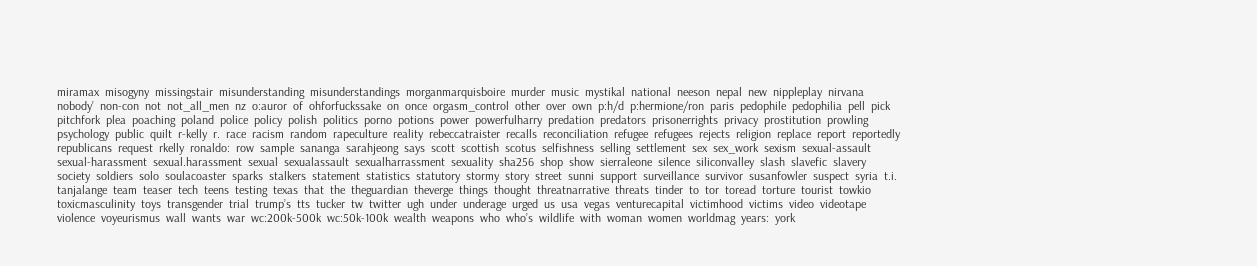miramax  misogyny  missingstair  misunderstanding  misunderstandings  morganmarquisboire  murder  music  mystikal  national  neeson  nepal  new  nippleplay  nirvana  nobody’  non-con  not  not_all_men  nz  o:auror  of  ohforfuckssake  on  once  orgasm_control  other  over  own  p:h/d  p:hermione/ron  paris  pedophile  pedophilia  pell  pick  pitchfork  plea  poaching  poland  police  policy  polish  politics  porno  potions  power  powerfulharry  predation  predators  prisonerrights  privacy  prostitution  prowling  psychology  public  quilt  r-kelly  r.  race  racism  random  rapeculture  reality  rebeccatraister  recalls  reconciliation  refugee  refugees  rejects  religion  replace  report  reportedly  republicans  request  rkelly  ronaldo:  row  sample  sananga  sarahjeong  says  scott  scottish  scotus  selfishness  selling  settlement  sex  sex_work  sexism  sexual-assault  sexual-harassment  sexual.harassment  sexual  sexualassault  sexualharrassment  sexuality  sha256  shop  show  sierraleone  silence  siliconvalley  slash  slavefic  slavery  society  soldiers  solo  soulacoaster  sparks  stalkers  statement  statistics  statutory  stormy  story  street  sunni  support  surveillance  survivor  susanfowler  suspect  syria  t.i.  tanjalange  team  teaser  tech  teens  testing  texas  that  the  theguardian  theverge  things  thought  threatnarrative  threats  tinder  to  tor  toread  torture  tourist  towkio  toxicmasculinity  toys  transgender  trial  trump’s  tts  tucker  tw  twitter  ugh  under  underage  urged  us  usa  vegas  venturecapital  victimhood  victims  video  videotape  violence  voyeurismus  wall  wants  war  wc:200k-500k  wc:50k-100k  wealth  weapons  who  who’s  wildlife  with  woman  women  worldmag  years:  york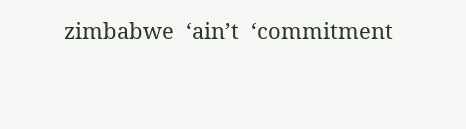zimbabwe  ‘ain’t  ‘commitment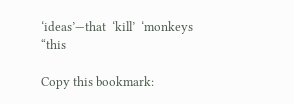‘ideas’—that  ‘kill’  ‘monkeys    “this

Copy this bookmark: